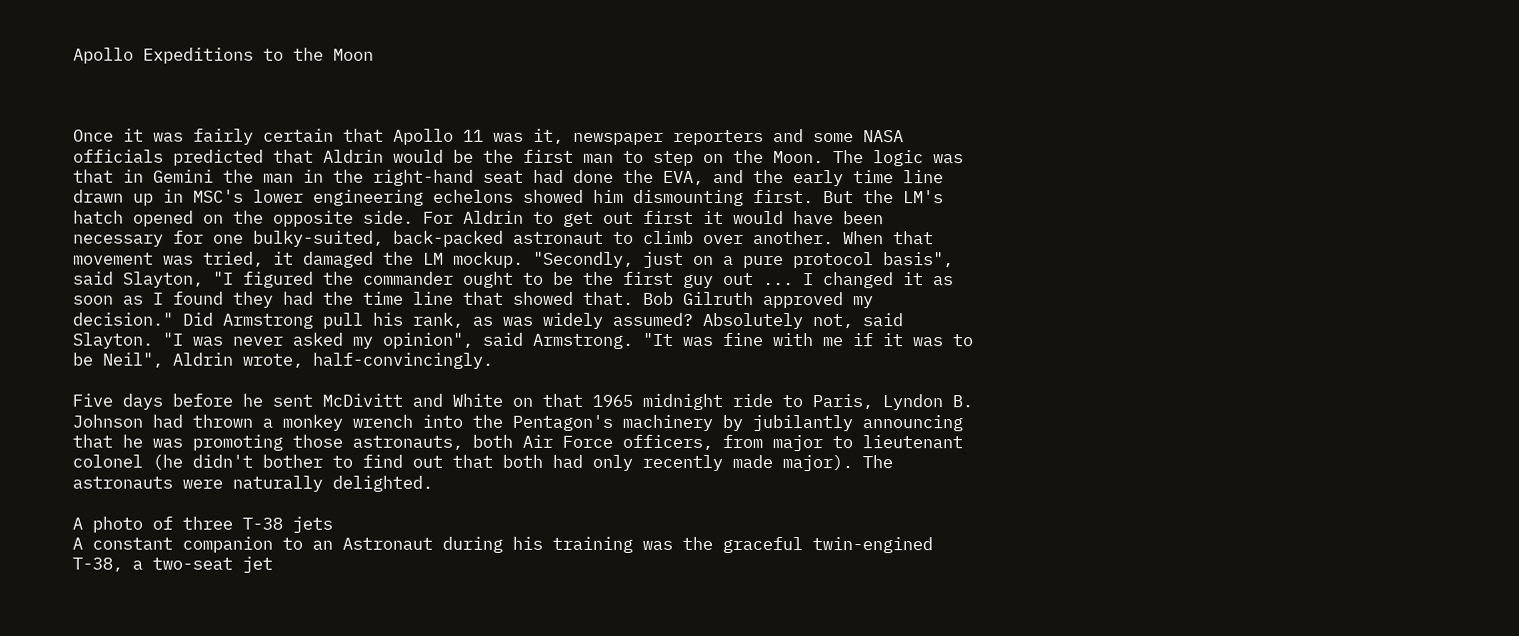Apollo Expeditions to the Moon



Once it was fairly certain that Apollo 11 was it, newspaper reporters and some NASA officials predicted that Aldrin would be the first man to step on the Moon. The logic was that in Gemini the man in the right-hand seat had done the EVA, and the early time line drawn up in MSC's lower engineering echelons showed him dismounting first. But the LM's hatch opened on the opposite side. For Aldrin to get out first it would have been necessary for one bulky-suited, back-packed astronaut to climb over another. When that movement was tried, it damaged the LM mockup. "Secondly, just on a pure protocol basis", said Slayton, "I figured the commander ought to be the first guy out ... I changed it as soon as I found they had the time line that showed that. Bob Gilruth approved my decision." Did Armstrong pull his rank, as was widely assumed? Absolutely not, said Slayton. "I was never asked my opinion", said Armstrong. "It was fine with me if it was to be Neil", Aldrin wrote, half-convincingly.

Five days before he sent McDivitt and White on that 1965 midnight ride to Paris, Lyndon B. Johnson had thrown a monkey wrench into the Pentagon's machinery by jubilantly announcing that he was promoting those astronauts, both Air Force officers, from major to lieutenant colonel (he didn't bother to find out that both had only recently made major). The astronauts were naturally delighted.

A photo of three T-38 jets
A constant companion to an Astronaut during his training was the graceful twin-engined T-38, a two-seat jet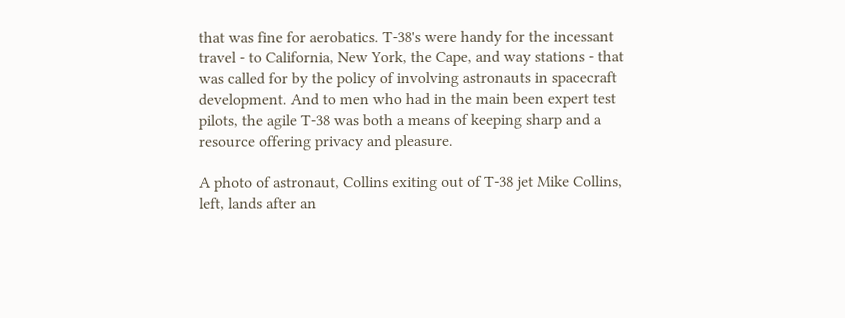that was fine for aerobatics. T-38's were handy for the incessant travel - to California, New York, the Cape, and way stations - that was called for by the policy of involving astronauts in spacecraft development. And to men who had in the main been expert test pilots, the agile T-38 was both a means of keeping sharp and a resource offering privacy and pleasure.

A photo of astronaut, Collins exiting out of T-38 jet Mike Collins, left, lands after an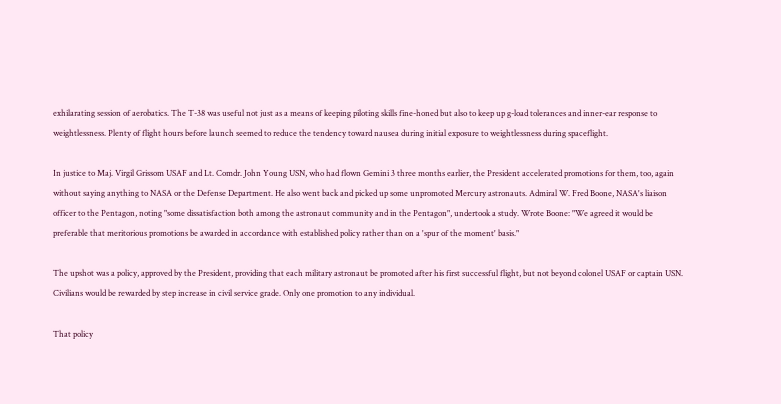exhilarating session of aerobatics. The T-38 was useful not just as a means of keeping piloting skills fine-honed but also to keep up g-load tolerances and inner-ear response to weightlessness. Plenty of flight hours before launch seemed to reduce the tendency toward nausea during initial exposure to weightlessness during spaceflight.

In justice to Maj. Virgil Grissom USAF and Lt. Comdr. John Young USN, who had flown Gemini 3 three months earlier, the President accelerated promotions for them, too, again without saying anything to NASA or the Defense Department. He also went back and picked up some unpromoted Mercury astronauts. Admiral W. Fred Boone, NASA's liaison officer to the Pentagon, noting "some dissatisfaction both among the astronaut community and in the Pentagon", undertook a study. Wrote Boone: "We agreed it would be preferable that meritorious promotions be awarded in accordance with established policy rather than on a 'spur of the moment' basis."

The upshot was a policy, approved by the President, providing that each military astronaut be promoted after his first successful flight, but not beyond colonel USAF or captain USN. Civilians would be rewarded by step increase in civil service grade. Only one promotion to any individual.

That policy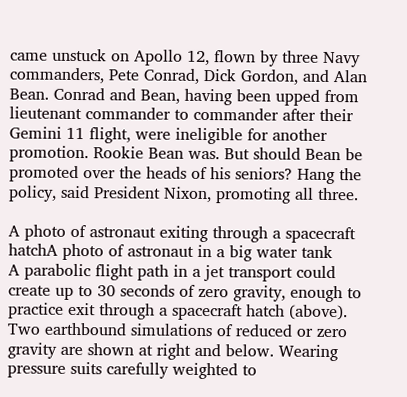came unstuck on Apollo 12, flown by three Navy commanders, Pete Conrad, Dick Gordon, and Alan Bean. Conrad and Bean, having been upped from lieutenant commander to commander after their Gemini 11 flight, were ineligible for another promotion. Rookie Bean was. But should Bean be promoted over the heads of his seniors? Hang the policy, said President Nixon, promoting all three.

A photo of astronaut exiting through a spacecraft hatchA photo of astronaut in a big water tank
A parabolic flight path in a jet transport could create up to 30 seconds of zero gravity, enough to practice exit through a spacecraft hatch (above). Two earthbound simulations of reduced or zero gravity are shown at right and below. Wearing pressure suits carefully weighted to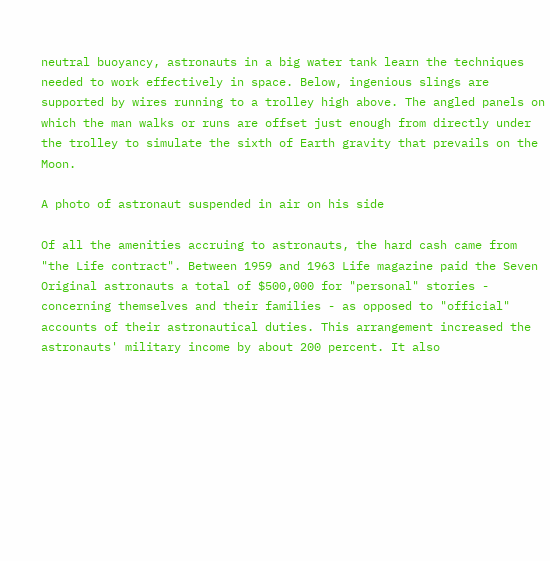neutral buoyancy, astronauts in a big water tank learn the techniques needed to work effectively in space. Below, ingenious slings are supported by wires running to a trolley high above. The angled panels on which the man walks or runs are offset just enough from directly under the trolley to simulate the sixth of Earth gravity that prevails on the Moon.

A photo of astronaut suspended in air on his side

Of all the amenities accruing to astronauts, the hard cash came from "the Life contract". Between 1959 and 1963 Life magazine paid the Seven Original astronauts a total of $500,000 for "personal" stories - concerning themselves and their families - as opposed to "official" accounts of their astronautical duties. This arrangement increased the astronauts' military income by about 200 percent. It also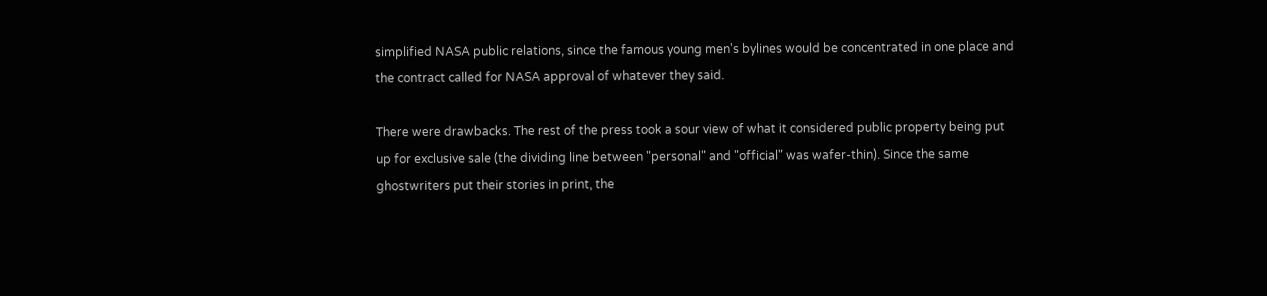simplified NASA public relations, since the famous young men's bylines would be concentrated in one place and the contract called for NASA approval of whatever they said.

There were drawbacks. The rest of the press took a sour view of what it considered public property being put up for exclusive sale (the dividing line between "personal" and "official" was wafer-thin). Since the same ghostwriters put their stories in print, the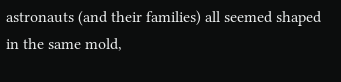astronauts (and their families) all seemed shaped in the same mold,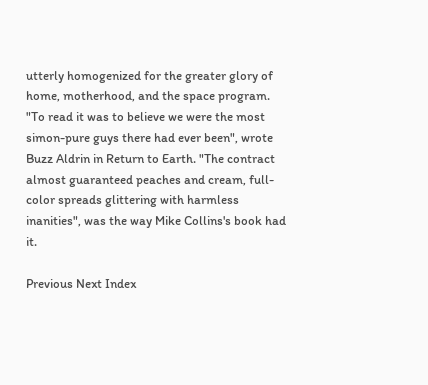utterly homogenized for the greater glory of home, motherhood, and the space program. "To read it was to believe we were the most simon-pure guys there had ever been", wrote Buzz Aldrin in Return to Earth. "The contract almost guaranteed peaches and cream, full-color spreads glittering with harmless inanities", was the way Mike Collins's book had it.

Previous Next Index